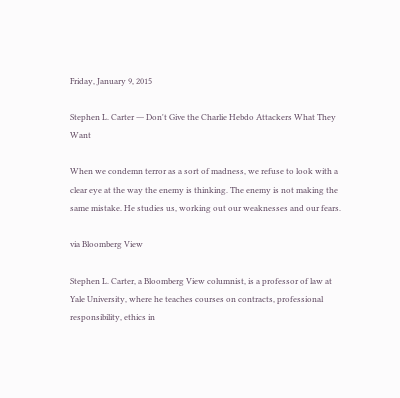Friday, January 9, 2015

Stephen L. Carter ― Don't Give the Charlie Hebdo Attackers What They Want

When we condemn terror as a sort of madness, we refuse to look with a clear eye at the way the enemy is thinking. The enemy is not making the same mistake. He studies us, working out our weaknesses and our fears.

via Bloomberg View

Stephen L. Carter, a Bloomberg View columnist, is a professor of law at Yale University, where he teaches courses on contracts, professional responsibility, ethics in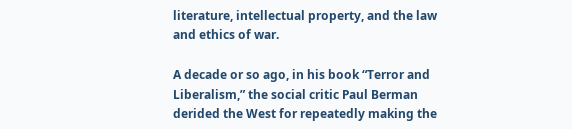literature, intellectual property, and the law and ethics of war.

A decade or so ago, in his book “Terror and Liberalism,” the social critic Paul Berman derided the West for repeatedly making the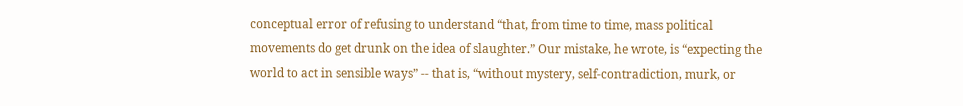conceptual error of refusing to understand “that, from time to time, mass political movements do get drunk on the idea of slaughter.” Our mistake, he wrote, is “expecting the world to act in sensible ways” -- that is, “without mystery, self-contradiction, murk, or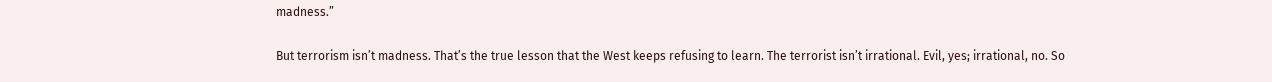madness.”

But terrorism isn’t madness. That’s the true lesson that the West keeps refusing to learn. The terrorist isn’t irrational. Evil, yes; irrational, no. So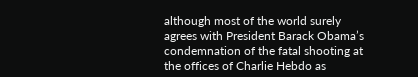although most of the world surely agrees with President Barack Obama’s condemnation of the fatal shooting at the offices of Charlie Hebdo as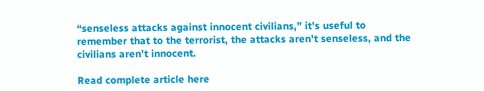“senseless attacks against innocent civilians,” it’s useful to remember that to the terrorist, the attacks aren’t senseless, and the civilians aren’t innocent.

Read complete article here